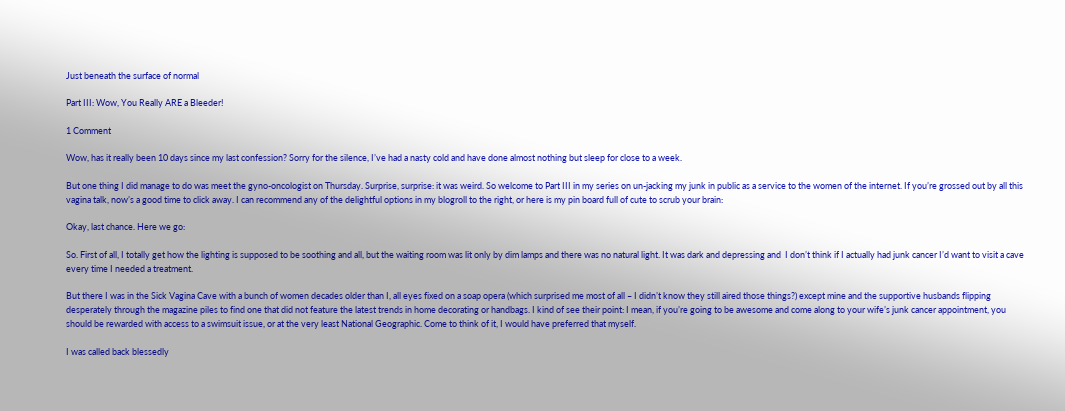Just beneath the surface of normal

Part III: Wow, You Really ARE a Bleeder!

1 Comment

Wow, has it really been 10 days since my last confession? Sorry for the silence, I’ve had a nasty cold and have done almost nothing but sleep for close to a week.

But one thing I did manage to do was meet the gyno-oncologist on Thursday. Surprise, surprise: it was weird. So welcome to Part III in my series on un-jacking my junk in public as a service to the women of the internet. If you’re grossed out by all this vagina talk, now’s a good time to click away. I can recommend any of the delightful options in my blogroll to the right, or here is my pin board full of cute to scrub your brain:

Okay, last chance. Here we go:

So. First of all, I totally get how the lighting is supposed to be soothing and all, but the waiting room was lit only by dim lamps and there was no natural light. It was dark and depressing and  I don’t think if I actually had junk cancer I’d want to visit a cave every time I needed a treatment.

But there I was in the Sick Vagina Cave with a bunch of women decades older than I, all eyes fixed on a soap opera (which surprised me most of all – I didn’t know they still aired those things?) except mine and the supportive husbands flipping desperately through the magazine piles to find one that did not feature the latest trends in home decorating or handbags. I kind of see their point: I mean, if you’re going to be awesome and come along to your wife’s junk cancer appointment, you should be rewarded with access to a swimsuit issue, or at the very least National Geographic. Come to think of it, I would have preferred that myself.

I was called back blessedly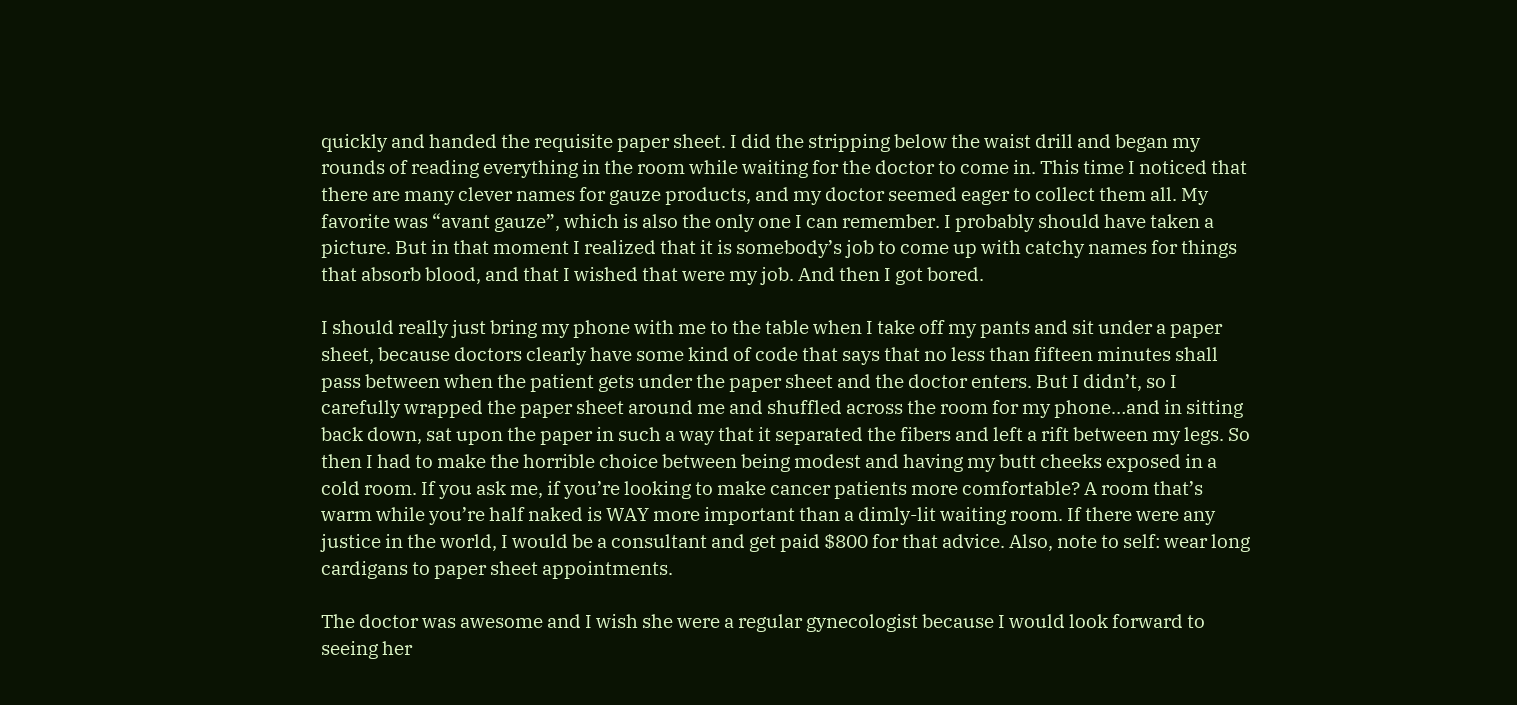quickly and handed the requisite paper sheet. I did the stripping below the waist drill and began my rounds of reading everything in the room while waiting for the doctor to come in. This time I noticed that there are many clever names for gauze products, and my doctor seemed eager to collect them all. My favorite was “avant gauze”, which is also the only one I can remember. I probably should have taken a picture. But in that moment I realized that it is somebody’s job to come up with catchy names for things that absorb blood, and that I wished that were my job. And then I got bored.

I should really just bring my phone with me to the table when I take off my pants and sit under a paper sheet, because doctors clearly have some kind of code that says that no less than fifteen minutes shall pass between when the patient gets under the paper sheet and the doctor enters. But I didn’t, so I carefully wrapped the paper sheet around me and shuffled across the room for my phone…and in sitting back down, sat upon the paper in such a way that it separated the fibers and left a rift between my legs. So then I had to make the horrible choice between being modest and having my butt cheeks exposed in a cold room. If you ask me, if you’re looking to make cancer patients more comfortable? A room that’s warm while you’re half naked is WAY more important than a dimly-lit waiting room. If there were any justice in the world, I would be a consultant and get paid $800 for that advice. Also, note to self: wear long cardigans to paper sheet appointments.

The doctor was awesome and I wish she were a regular gynecologist because I would look forward to seeing her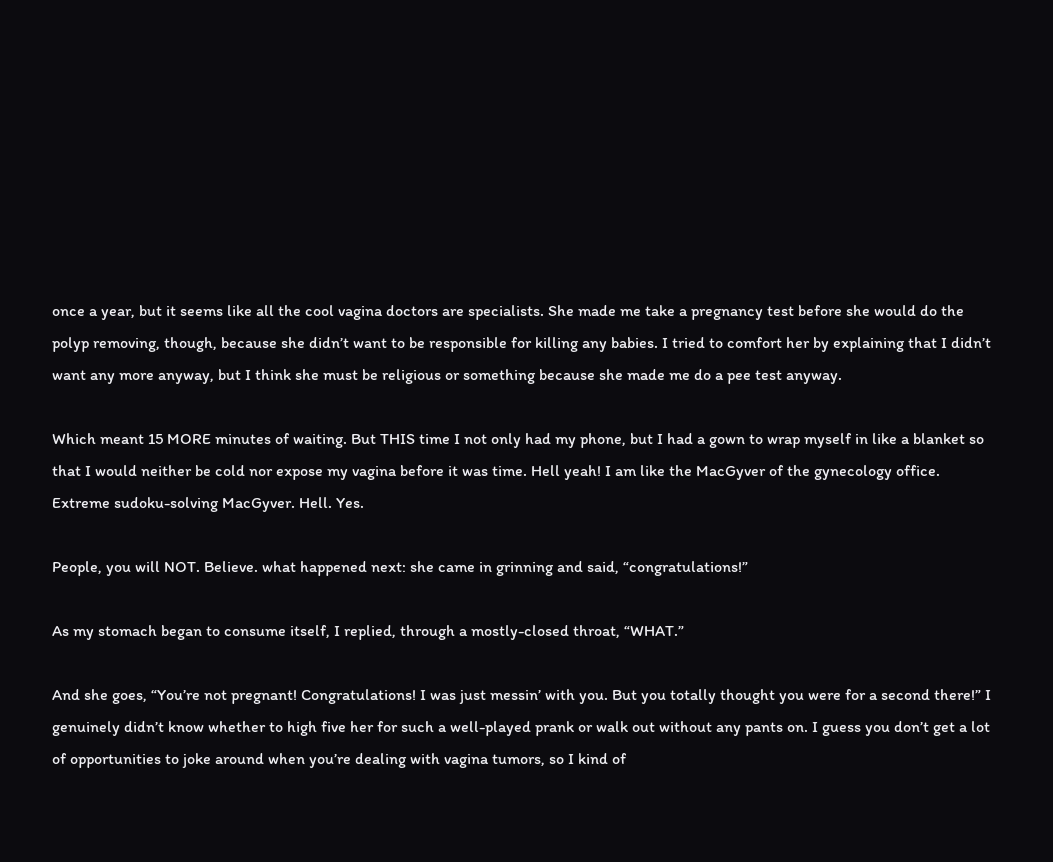once a year, but it seems like all the cool vagina doctors are specialists. She made me take a pregnancy test before she would do the polyp removing, though, because she didn’t want to be responsible for killing any babies. I tried to comfort her by explaining that I didn’t want any more anyway, but I think she must be religious or something because she made me do a pee test anyway.

Which meant 15 MORE minutes of waiting. But THIS time I not only had my phone, but I had a gown to wrap myself in like a blanket so that I would neither be cold nor expose my vagina before it was time. Hell yeah! I am like the MacGyver of the gynecology office. Extreme sudoku-solving MacGyver. Hell. Yes.

People, you will NOT. Believe. what happened next: she came in grinning and said, “congratulations!”

As my stomach began to consume itself, I replied, through a mostly-closed throat, “WHAT.”

And she goes, “You’re not pregnant! Congratulations! I was just messin’ with you. But you totally thought you were for a second there!” I genuinely didn’t know whether to high five her for such a well-played prank or walk out without any pants on. I guess you don’t get a lot of opportunities to joke around when you’re dealing with vagina tumors, so I kind of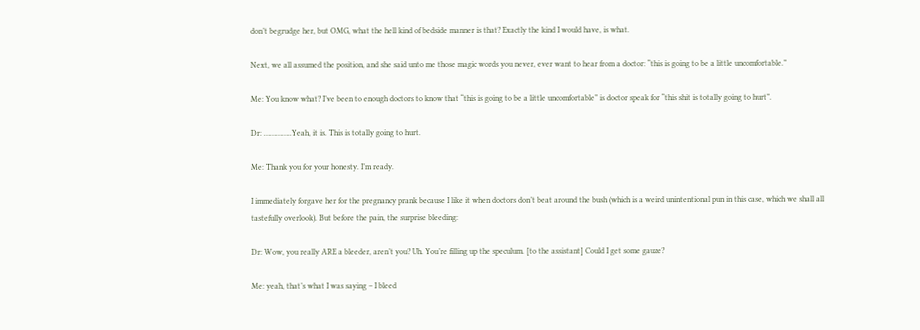don’t begrudge her, but OMG, what the hell kind of bedside manner is that? Exactly the kind I would have, is what.

Next, we all assumed the position, and she said unto me those magic words you never, ever want to hear from a doctor: “this is going to be a little uncomfortable.”

Me: You know what? I’ve been to enough doctors to know that “this is going to be a little uncomfortable” is doctor speak for “this shit is totally going to hurt”.

Dr: …………..Yeah, it is. This is totally going to hurt.

Me: Thank you for your honesty. I’m ready.

I immediately forgave her for the pregnancy prank because I like it when doctors don’t beat around the bush (which is a weird unintentional pun in this case, which we shall all tastefully overlook). But before the pain, the surprise bleeding:

Dr: Wow, you really ARE a bleeder, aren’t you? Uh. You’re filling up the speculum. [to the assistant] Could I get some gauze?

Me: yeah, that’s what I was saying – I bleed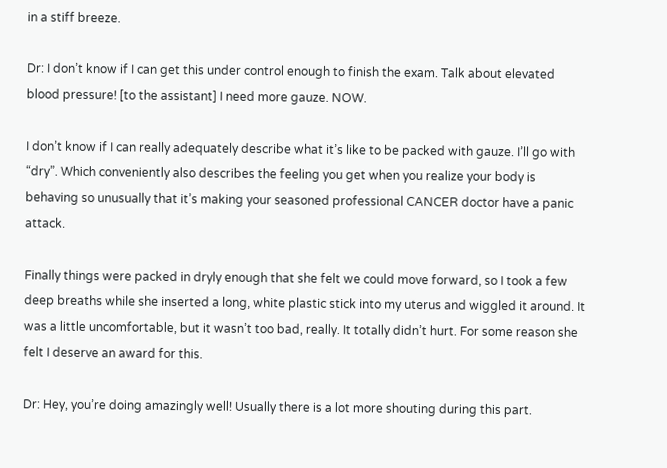in a stiff breeze.

Dr: I don’t know if I can get this under control enough to finish the exam. Talk about elevated blood pressure! [to the assistant] I need more gauze. NOW.

I don’t know if I can really adequately describe what it’s like to be packed with gauze. I’ll go with “dry”. Which conveniently also describes the feeling you get when you realize your body is behaving so unusually that it’s making your seasoned professional CANCER doctor have a panic attack.

Finally things were packed in dryly enough that she felt we could move forward, so I took a few deep breaths while she inserted a long, white plastic stick into my uterus and wiggled it around. It was a little uncomfortable, but it wasn’t too bad, really. It totally didn’t hurt. For some reason she felt I deserve an award for this.

Dr: Hey, you’re doing amazingly well! Usually there is a lot more shouting during this part.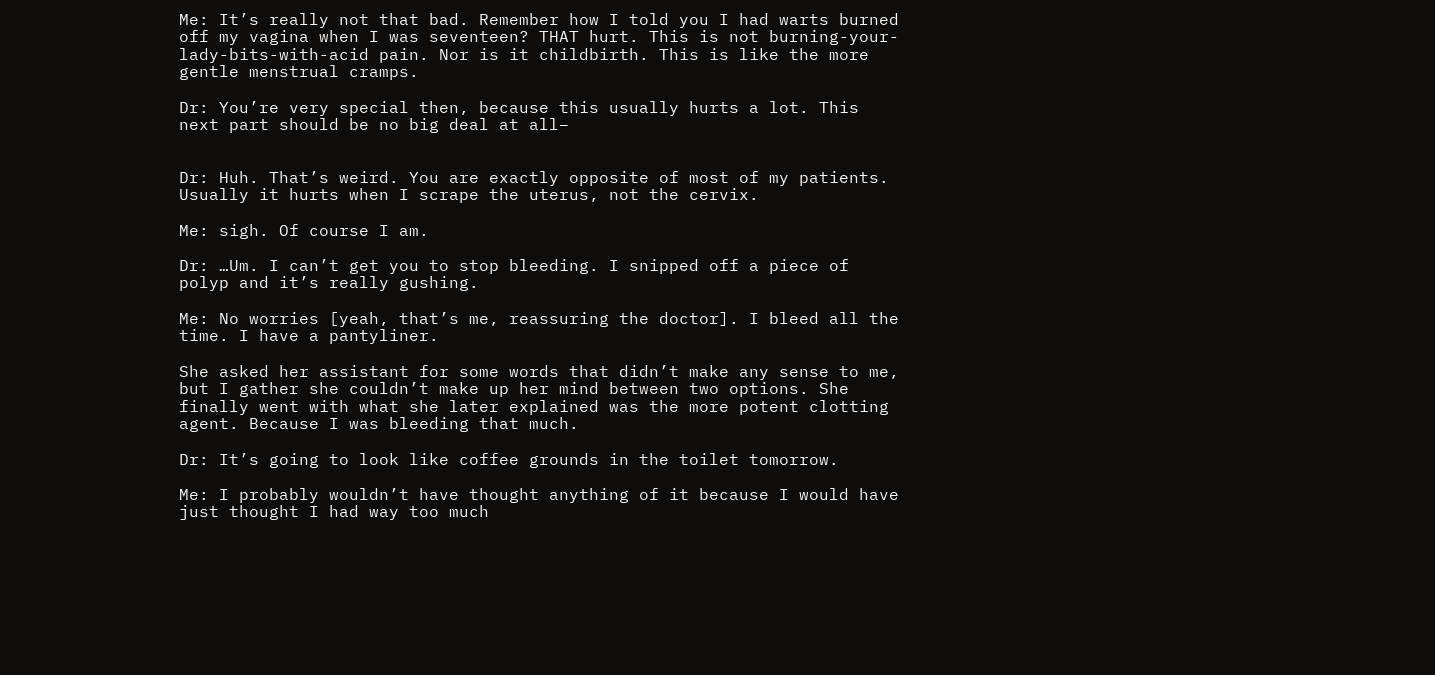Me: It’s really not that bad. Remember how I told you I had warts burned off my vagina when I was seventeen? THAT hurt. This is not burning-your-lady-bits-with-acid pain. Nor is it childbirth. This is like the more gentle menstrual cramps.

Dr: You’re very special then, because this usually hurts a lot. This next part should be no big deal at all–


Dr: Huh. That’s weird. You are exactly opposite of most of my patients. Usually it hurts when I scrape the uterus, not the cervix.

Me: sigh. Of course I am.

Dr: …Um. I can’t get you to stop bleeding. I snipped off a piece of polyp and it’s really gushing.

Me: No worries [yeah, that’s me, reassuring the doctor]. I bleed all the time. I have a pantyliner.

She asked her assistant for some words that didn’t make any sense to me, but I gather she couldn’t make up her mind between two options. She finally went with what she later explained was the more potent clotting agent. Because I was bleeding that much.

Dr: It’s going to look like coffee grounds in the toilet tomorrow.

Me: I probably wouldn’t have thought anything of it because I would have just thought I had way too much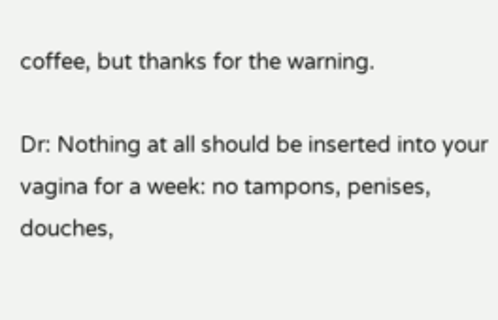coffee, but thanks for the warning.

Dr: Nothing at all should be inserted into your vagina for a week: no tampons, penises, douches,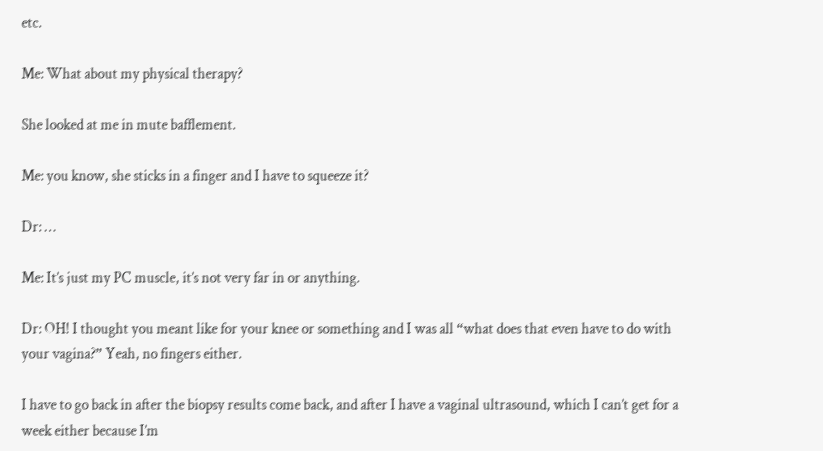etc.

Me: What about my physical therapy?

She looked at me in mute bafflement.

Me: you know, she sticks in a finger and I have to squeeze it?

Dr: …

Me: It’s just my PC muscle, it’s not very far in or anything.

Dr: OH! I thought you meant like for your knee or something and I was all “what does that even have to do with your vagina?” Yeah, no fingers either.

I have to go back in after the biopsy results come back, and after I have a vaginal ultrasound, which I can’t get for a week either because I’m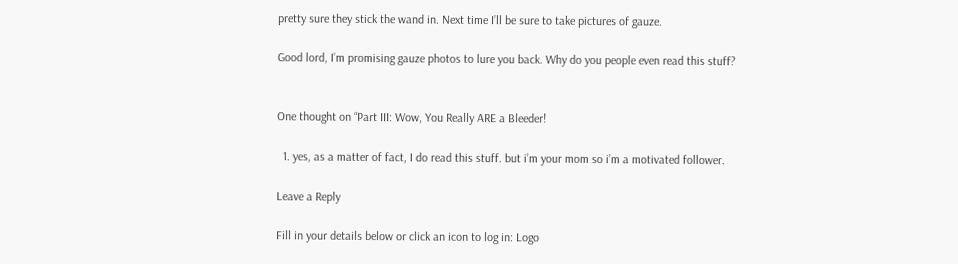pretty sure they stick the wand in. Next time I’ll be sure to take pictures of gauze.

Good lord, I’m promising gauze photos to lure you back. Why do you people even read this stuff?


One thought on “Part III: Wow, You Really ARE a Bleeder!

  1. yes, as a matter of fact, I do read this stuff. but i’m your mom so i’m a motivated follower.

Leave a Reply

Fill in your details below or click an icon to log in: Logo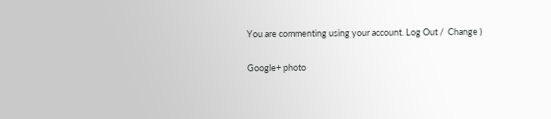You are commenting using your account. Log Out /  Change )

Google+ photo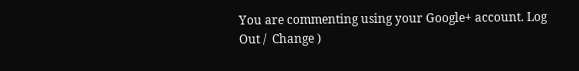You are commenting using your Google+ account. Log Out /  Change )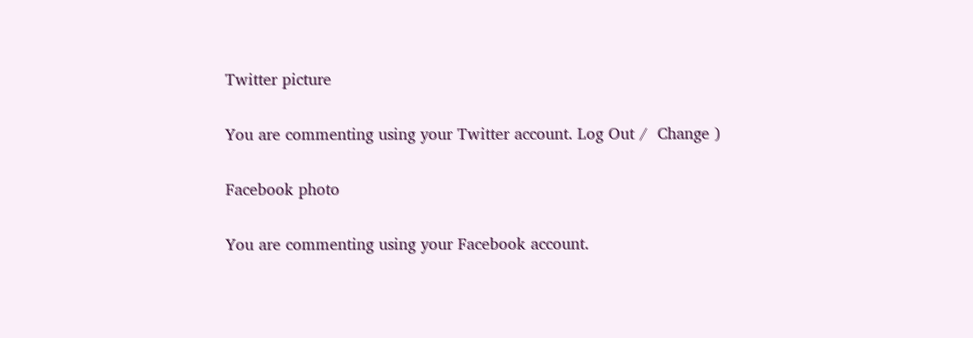Twitter picture

You are commenting using your Twitter account. Log Out /  Change )

Facebook photo

You are commenting using your Facebook account.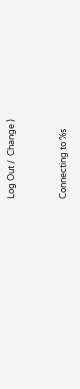Log Out /  Change )


Connecting to %s